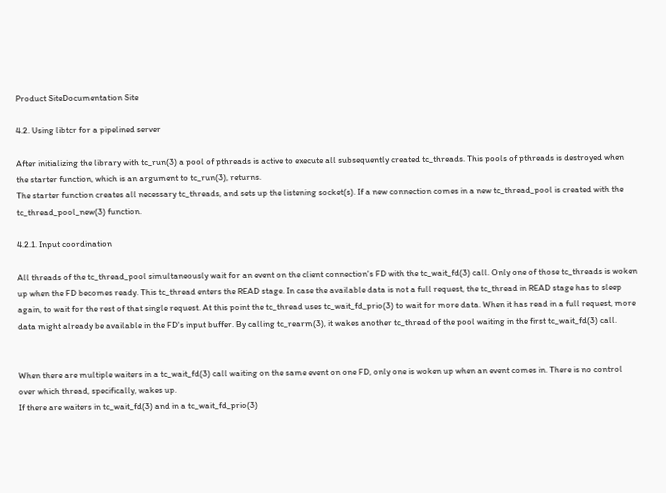Product SiteDocumentation Site

4.2. Using libtcr for a pipelined server

After initializing the library with tc_run(3) a pool of pthreads is active to execute all subsequently created tc_threads. This pools of pthreads is destroyed when the starter function, which is an argument to tc_run(3), returns.
The starter function creates all necessary tc_threads, and sets up the listening socket(s). If a new connection comes in a new tc_thread_pool is created with the tc_thread_pool_new(3) function.

4.2.1. Input coordination

All threads of the tc_thread_pool simultaneously wait for an event on the client connection's FD with the tc_wait_fd(3) call. Only one of those tc_threads is woken up when the FD becomes ready. This tc_thread enters the READ stage. In case the available data is not a full request, the tc_thread in READ stage has to sleep again, to wait for the rest of that single request. At this point the tc_thread uses tc_wait_fd_prio(3) to wait for more data. When it has read in a full request, more data might already be available in the FD's input buffer. By calling tc_rearm(3), it wakes another tc_thread of the pool waiting in the first tc_wait_fd(3) call.


When there are multiple waiters in a tc_wait_fd(3) call waiting on the same event on one FD, only one is woken up when an event comes in. There is no control over which thread, specifically, wakes up.
If there are waiters in tc_wait_fd(3) and in a tc_wait_fd_prio(3)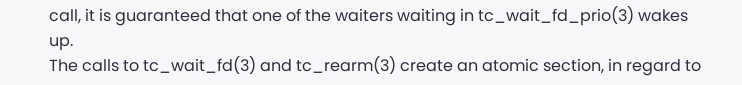call, it is guaranteed that one of the waiters waiting in tc_wait_fd_prio(3) wakes up.
The calls to tc_wait_fd(3) and tc_rearm(3) create an atomic section, in regard to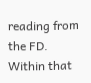reading from the FD. Within that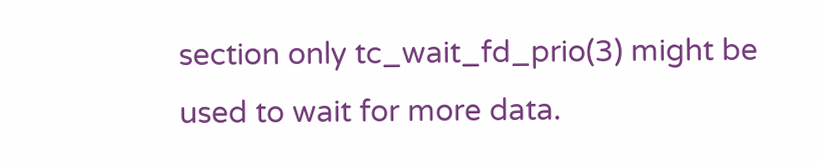section only tc_wait_fd_prio(3) might be used to wait for more data.